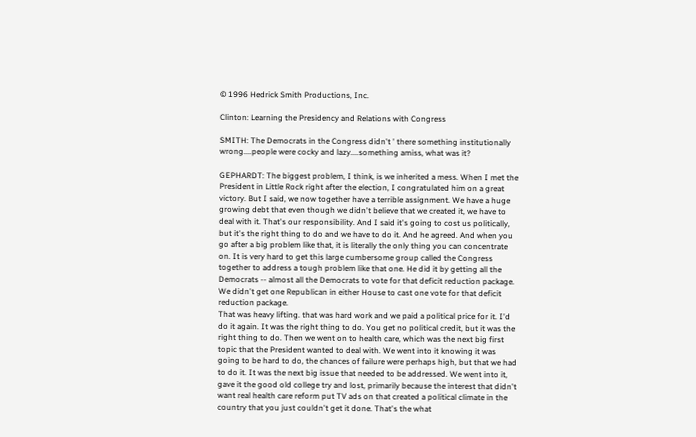© 1996 Hedrick Smith Productions, Inc.

Clinton: Learning the Presidency and Relations with Congress

SMITH: The Democrats in the Congress didn't ' there something institutionally wrong....people were cocky and lazy....something amiss, what was it?

GEPHARDT: The biggest problem, I think, is we inherited a mess. When I met the President in Little Rock right after the election, I congratulated him on a great victory. But I said, we now together have a terrible assignment. We have a huge growing debt that even though we didn't believe that we created it, we have to deal with it. That's our responsibility. And I said it's going to cost us politically, but it's the right thing to do and we have to do it. And he agreed. And when you go after a big problem like that, it is literally the only thing you can concentrate on. It is very hard to get this large cumbersome group called the Congress together to address a tough problem like that one. He did it by getting all the Democrats -- almost all the Democrats to vote for that deficit reduction package. We didn't get one Republican in either House to cast one vote for that deficit reduction package.
That was heavy lifting. that was hard work and we paid a political price for it. I'd do it again. It was the right thing to do. You get no political credit, but it was the right thing to do. Then we went on to health care, which was the next big first topic that the President wanted to deal with. We went into it knowing it was going to be hard to do, the chances of failure were perhaps high, but that we had to do it. It was the next big issue that needed to be addressed. We went into it, gave it the good old college try and lost, primarily because the interest that didn't want real health care reform put TV ads on that created a political climate in the country that you just couldn't get it done. That's the what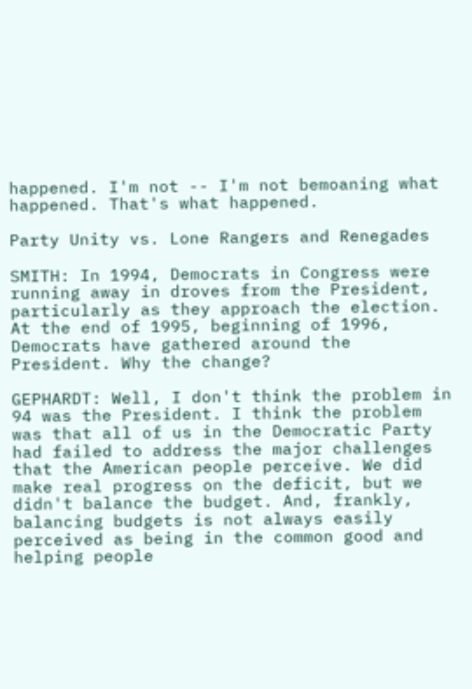happened. I'm not -- I'm not bemoaning what happened. That's what happened.

Party Unity vs. Lone Rangers and Renegades

SMITH: In 1994, Democrats in Congress were running away in droves from the President, particularly as they approach the election. At the end of 1995, beginning of 1996, Democrats have gathered around the President. Why the change?

GEPHARDT: Well, I don't think the problem in 94 was the President. I think the problem was that all of us in the Democratic Party had failed to address the major challenges that the American people perceive. We did make real progress on the deficit, but we didn't balance the budget. And, frankly, balancing budgets is not always easily perceived as being in the common good and helping people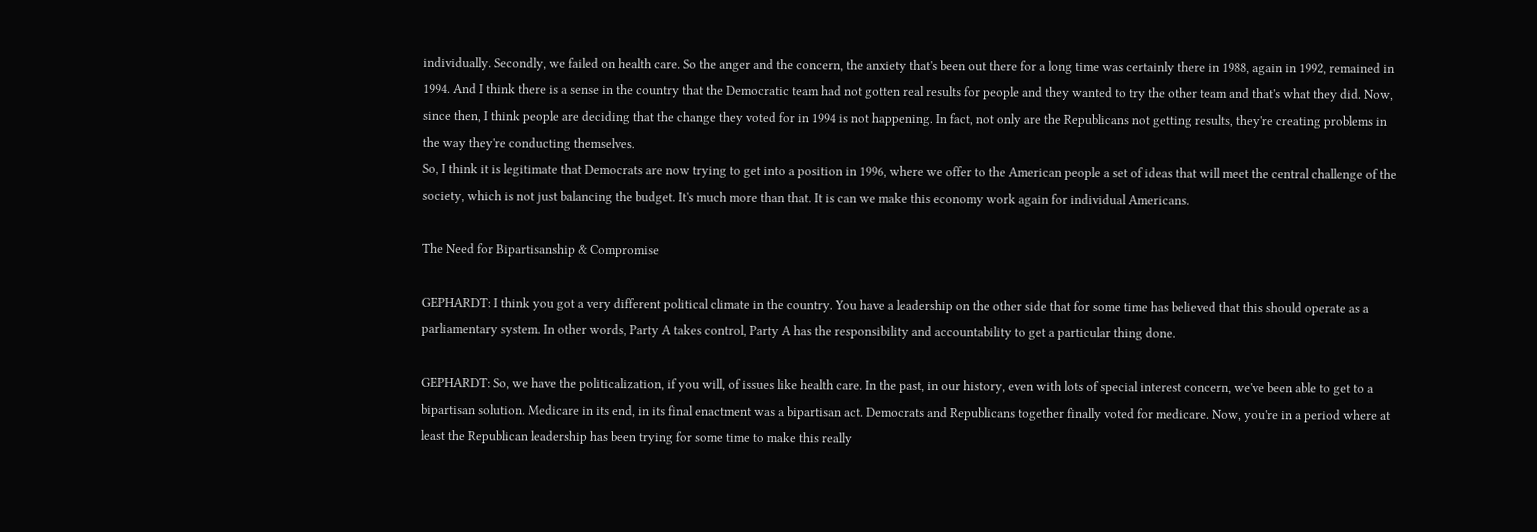individually. Secondly, we failed on health care. So the anger and the concern, the anxiety that's been out there for a long time was certainly there in 1988, again in 1992, remained in 1994. And I think there is a sense in the country that the Democratic team had not gotten real results for people and they wanted to try the other team and that's what they did. Now, since then, I think people are deciding that the change they voted for in 1994 is not happening. In fact, not only are the Republicans not getting results, they're creating problems in the way they're conducting themselves.
So, I think it is legitimate that Democrats are now trying to get into a position in 1996, where we offer to the American people a set of ideas that will meet the central challenge of the society, which is not just balancing the budget. It's much more than that. It is can we make this economy work again for individual Americans.

The Need for Bipartisanship & Compromise

GEPHARDT: I think you got a very different political climate in the country. You have a leadership on the other side that for some time has believed that this should operate as a parliamentary system. In other words, Party A takes control, Party A has the responsibility and accountability to get a particular thing done.

GEPHARDT: So, we have the politicalization, if you will, of issues like health care. In the past, in our history, even with lots of special interest concern, we've been able to get to a bipartisan solution. Medicare in its end, in its final enactment was a bipartisan act. Democrats and Republicans together finally voted for medicare. Now, you're in a period where at least the Republican leadership has been trying for some time to make this really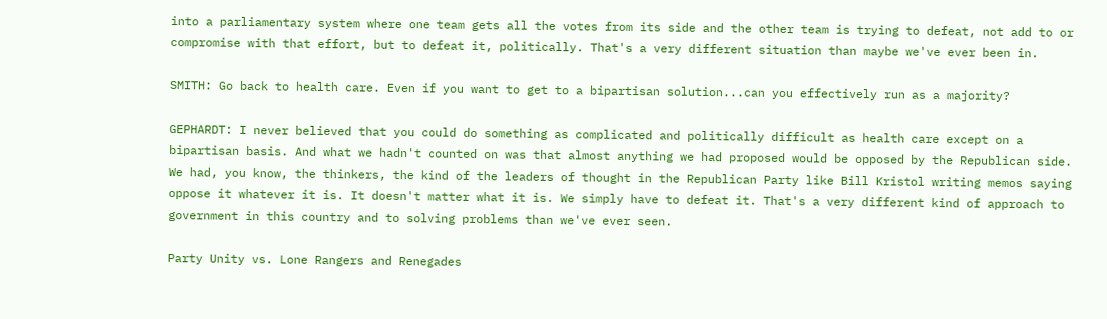into a parliamentary system where one team gets all the votes from its side and the other team is trying to defeat, not add to or compromise with that effort, but to defeat it, politically. That's a very different situation than maybe we've ever been in.

SMITH: Go back to health care. Even if you want to get to a bipartisan solution...can you effectively run as a majority?

GEPHARDT: I never believed that you could do something as complicated and politically difficult as health care except on a bipartisan basis. And what we hadn't counted on was that almost anything we had proposed would be opposed by the Republican side. We had, you know, the thinkers, the kind of the leaders of thought in the Republican Party like Bill Kristol writing memos saying oppose it whatever it is. It doesn't matter what it is. We simply have to defeat it. That's a very different kind of approach to government in this country and to solving problems than we've ever seen.

Party Unity vs. Lone Rangers and Renegades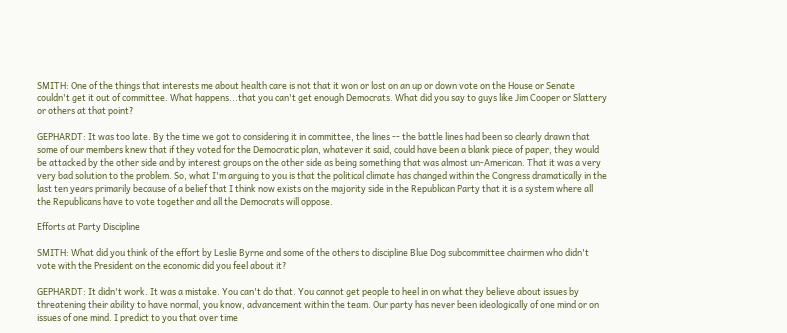SMITH: One of the things that interests me about health care is not that it won or lost on an up or down vote on the House or Senate couldn't get it out of committee. What happens...that you can't get enough Democrats. What did you say to guys like Jim Cooper or Slattery or others at that point?

GEPHARDT: It was too late. By the time we got to considering it in committee, the lines -- the battle lines had been so clearly drawn that some of our members knew that if they voted for the Democratic plan, whatever it said, could have been a blank piece of paper, they would be attacked by the other side and by interest groups on the other side as being something that was almost un-American. That it was a very very bad solution to the problem. So, what I'm arguing to you is that the political climate has changed within the Congress dramatically in the last ten years primarily because of a belief that I think now exists on the majority side in the Republican Party that it is a system where all the Republicans have to vote together and all the Democrats will oppose.

Efforts at Party Discipline

SMITH: What did you think of the effort by Leslie Byrne and some of the others to discipline Blue Dog subcommittee chairmen who didn't vote with the President on the economic did you feel about it?

GEPHARDT: It didn't work. It was a mistake. You can't do that. You cannot get people to heel in on what they believe about issues by threatening their ability to have normal, you know, advancement within the team. Our party has never been ideologically of one mind or on issues of one mind. I predict to you that over time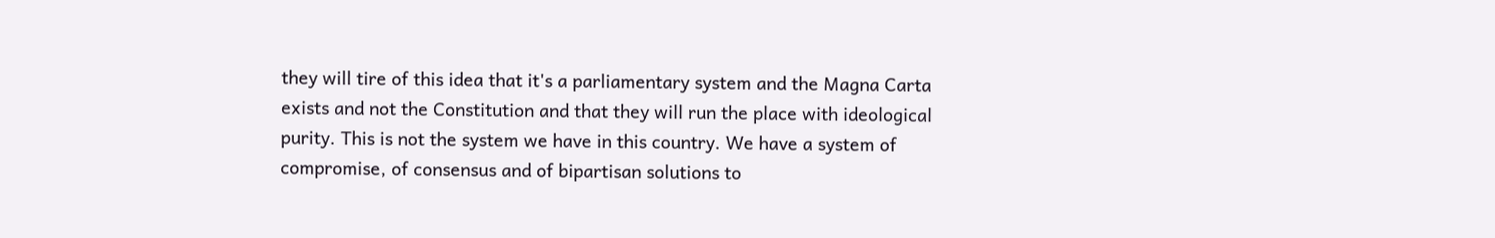they will tire of this idea that it's a parliamentary system and the Magna Carta exists and not the Constitution and that they will run the place with ideological purity. This is not the system we have in this country. We have a system of compromise, of consensus and of bipartisan solutions to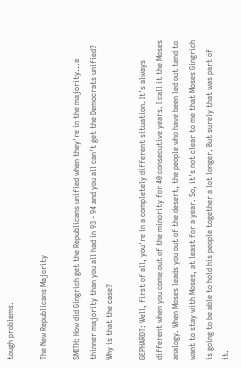tough problems.

The New Republicans Majority

SMITH: How did Gingrich get the Republicans unified when they're in the majority...a thinner majority than you all had in 93 - 94 and you all can't get the Democrats unified? Why is that the case?

GEPHARDT: Well, first of all, you're in a completely different situation. It's always different when you come out of the minority for 40 consecutive years. I call it the Moses analogy. When Moses leads you out of the desert, the people who have been led out tend to want to stay with Moses, at least for a year. So, it's not clear to me that Moses Gingrich is going to be able to hold his people together a lot longer. But surely that was part of it.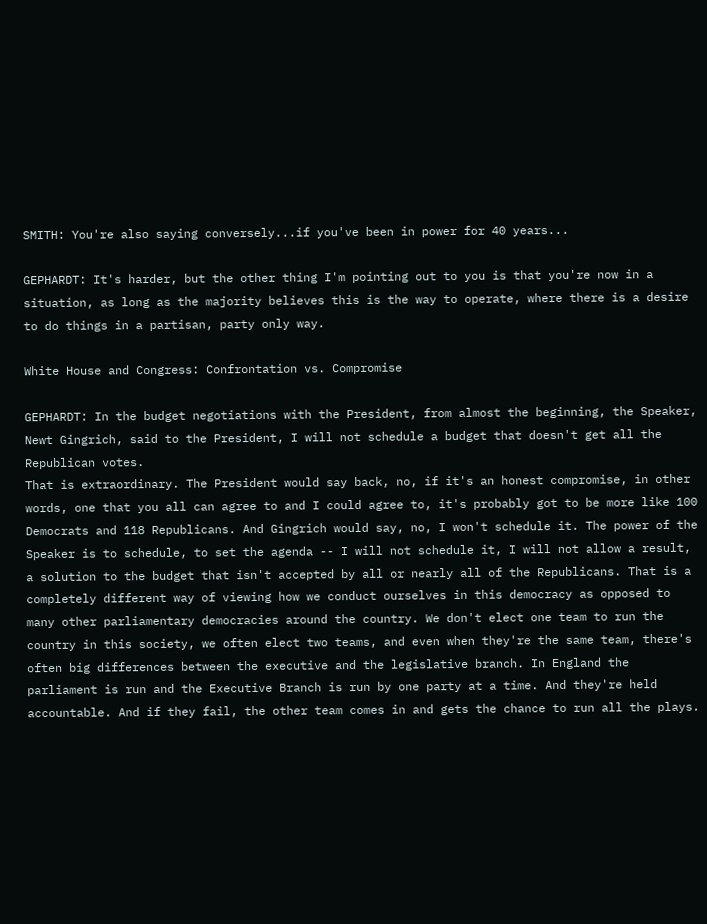SMITH: You're also saying conversely...if you've been in power for 40 years...

GEPHARDT: It's harder, but the other thing I'm pointing out to you is that you're now in a situation, as long as the majority believes this is the way to operate, where there is a desire to do things in a partisan, party only way.

White House and Congress: Confrontation vs. Compromise

GEPHARDT: In the budget negotiations with the President, from almost the beginning, the Speaker, Newt Gingrich, said to the President, I will not schedule a budget that doesn't get all the Republican votes.
That is extraordinary. The President would say back, no, if it's an honest compromise, in other words, one that you all can agree to and I could agree to, it's probably got to be more like 100 Democrats and 118 Republicans. And Gingrich would say, no, I won't schedule it. The power of the Speaker is to schedule, to set the agenda -- I will not schedule it, I will not allow a result, a solution to the budget that isn't accepted by all or nearly all of the Republicans. That is a completely different way of viewing how we conduct ourselves in this democracy as opposed to many other parliamentary democracies around the country. We don't elect one team to run the country in this society, we often elect two teams, and even when they're the same team, there's often big differences between the executive and the legislative branch. In England the parliament is run and the Executive Branch is run by one party at a time. And they're held accountable. And if they fail, the other team comes in and gets the chance to run all the plays.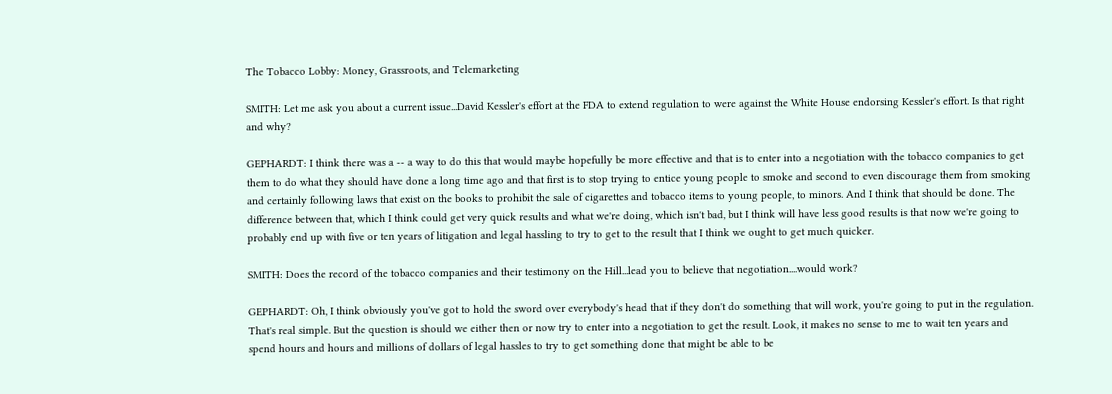The Tobacco Lobby: Money, Grassroots, and Telemarketing

SMITH: Let me ask you about a current issue...David Kessler's effort at the FDA to extend regulation to were against the White House endorsing Kessler's effort. Is that right and why?

GEPHARDT: I think there was a -- a way to do this that would maybe hopefully be more effective and that is to enter into a negotiation with the tobacco companies to get them to do what they should have done a long time ago and that first is to stop trying to entice young people to smoke and second to even discourage them from smoking and certainly following laws that exist on the books to prohibit the sale of cigarettes and tobacco items to young people, to minors. And I think that should be done. The difference between that, which I think could get very quick results and what we're doing, which isn't bad, but I think will have less good results is that now we're going to probably end up with five or ten years of litigation and legal hassling to try to get to the result that I think we ought to get much quicker.

SMITH: Does the record of the tobacco companies and their testimony on the Hill...lead you to believe that negotiation....would work?

GEPHARDT: Oh, I think obviously you've got to hold the sword over everybody's head that if they don't do something that will work, you're going to put in the regulation. That's real simple. But the question is should we either then or now try to enter into a negotiation to get the result. Look, it makes no sense to me to wait ten years and spend hours and hours and millions of dollars of legal hassles to try to get something done that might be able to be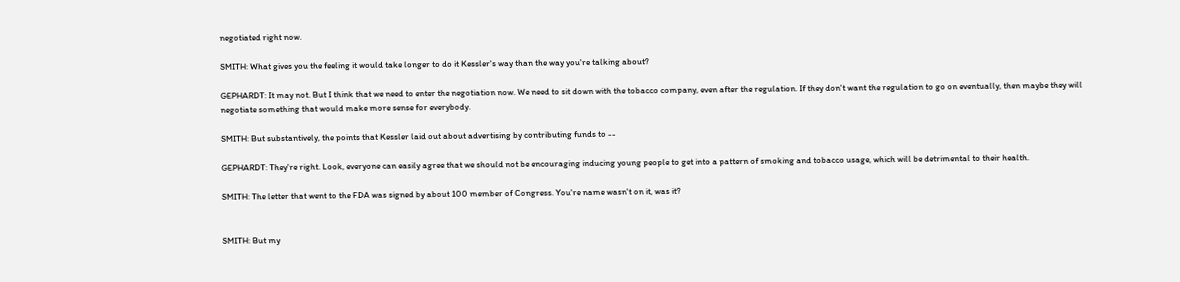negotiated right now.

SMITH: What gives you the feeling it would take longer to do it Kessler's way than the way you're talking about?

GEPHARDT: It may not. But I think that we need to enter the negotiation now. We need to sit down with the tobacco company, even after the regulation. If they don't want the regulation to go on eventually, then maybe they will negotiate something that would make more sense for everybody.

SMITH: But substantively, the points that Kessler laid out about advertising by contributing funds to --

GEPHARDT: They're right. Look, everyone can easily agree that we should not be encouraging inducing young people to get into a pattern of smoking and tobacco usage, which will be detrimental to their health.

SMITH: The letter that went to the FDA was signed by about 100 member of Congress. You're name wasn't on it, was it?


SMITH: But my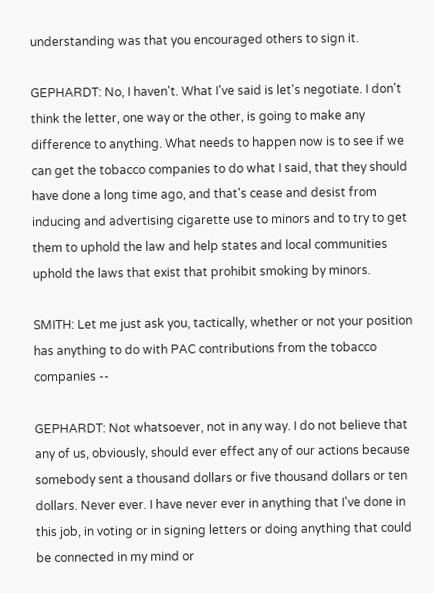understanding was that you encouraged others to sign it.

GEPHARDT: No, I haven't. What I've said is let's negotiate. I don't think the letter, one way or the other, is going to make any difference to anything. What needs to happen now is to see if we can get the tobacco companies to do what I said, that they should have done a long time ago, and that's cease and desist from inducing and advertising cigarette use to minors and to try to get them to uphold the law and help states and local communities uphold the laws that exist that prohibit smoking by minors.

SMITH: Let me just ask you, tactically, whether or not your position has anything to do with PAC contributions from the tobacco companies --

GEPHARDT: Not whatsoever, not in any way. I do not believe that any of us, obviously, should ever effect any of our actions because somebody sent a thousand dollars or five thousand dollars or ten dollars. Never ever. I have never ever in anything that I've done in this job, in voting or in signing letters or doing anything that could be connected in my mind or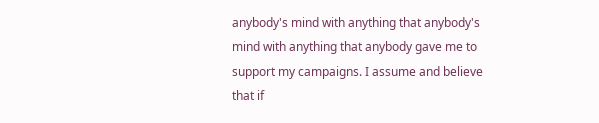anybody's mind with anything that anybody's mind with anything that anybody gave me to support my campaigns. I assume and believe that if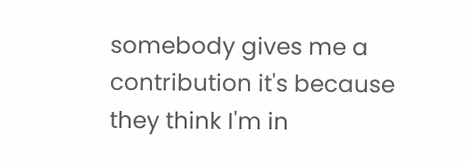somebody gives me a contribution it's because they think I'm in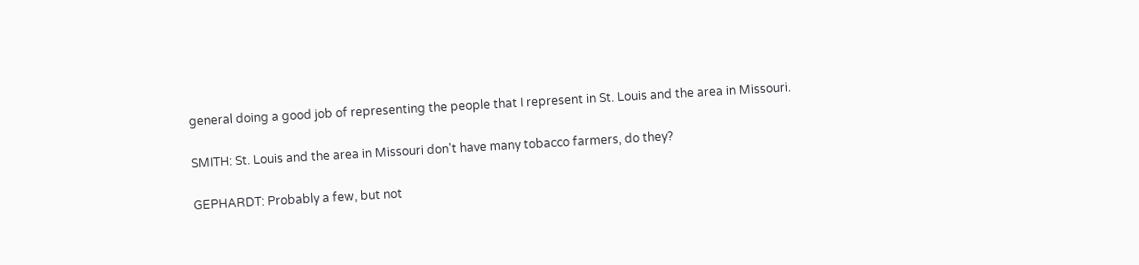general doing a good job of representing the people that I represent in St. Louis and the area in Missouri.

SMITH: St. Louis and the area in Missouri don't have many tobacco farmers, do they?

GEPHARDT: Probably a few, but not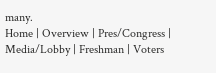many.
Home | Overview | Pres/Congress | Media/Lobby | Freshman | Voters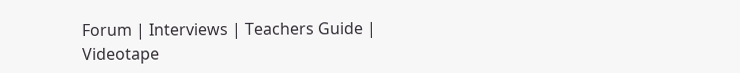Forum | Interviews | Teachers Guide | Videotape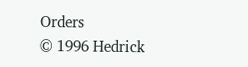Orders
© 1996 Hedrick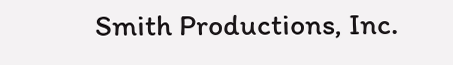Smith Productions, Inc.